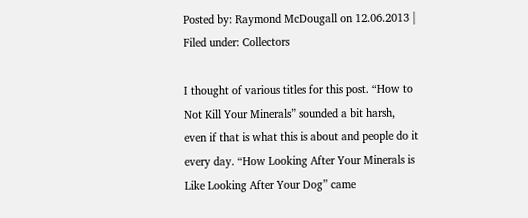Posted by: Raymond McDougall on 12.06.2013 | Filed under: Collectors

I thought of various titles for this post. “How to Not Kill Your Minerals” sounded a bit harsh, even if that is what this is about and people do it every day. “How Looking After Your Minerals is Like Looking After Your Dog” came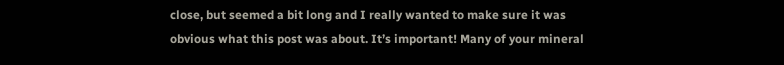close, but seemed a bit long and I really wanted to make sure it was obvious what this post was about. It’s important! Many of your mineral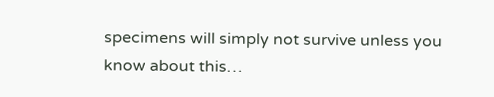specimens will simply not survive unless you know about this…